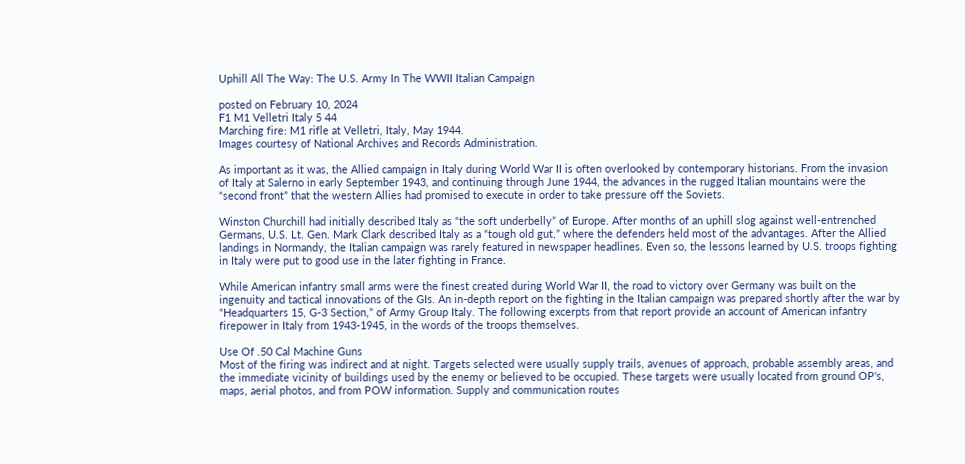Uphill All The Way: The U.S. Army In The WWII Italian Campaign

posted on February 10, 2024
F1 M1 Velletri Italy 5 44
Marching fire: M1 rifle at Velletri, Italy, May 1944.
Images courtesy of National Archives and Records Administration.

As important as it was, the Allied campaign in Italy during World War II is often overlooked by contemporary historians. From the invasion of Italy at Salerno in early September 1943, and continuing through June 1944, the advances in the rugged Italian mountains were the “second front” that the western Allies had promised to execute in order to take pressure off the Soviets.

Winston Churchill had initially described Italy as “the soft underbelly” of Europe. After months of an uphill slog against well-entrenched Germans, U.S. Lt. Gen. Mark Clark described Italy as a “tough old gut,” where the defenders held most of the advantages. After the Allied landings in Normandy, the Italian campaign was rarely featured in newspaper headlines. Even so, the lessons learned by U.S. troops fighting in Italy were put to good use in the later fighting in France.

While American infantry small arms were the finest created during World War II, the road to victory over Germany was built on the ingenuity and tactical innovations of the GIs. An in-depth report on the fighting in the Italian campaign was prepared shortly after the war by “Headquarters 15, G-3 Section,” of Army Group Italy. The following excerpts from that report provide an account of American infantry firepower in Italy from 1943-1945, in the words of the troops themselves.

Use Of .50 Cal Machine Guns
Most of the firing was indirect and at night. Targets selected were usually supply trails, avenues of approach, probable assembly areas, and the immediate vicinity of buildings used by the enemy or believed to be occupied. These targets were usually located from ground OP's, maps, aerial photos, and from POW information. Supply and communication routes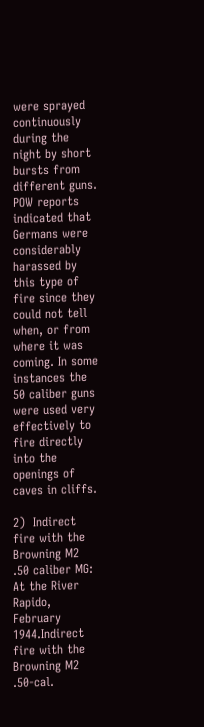were sprayed continuously during the night by short bursts from different guns. POW reports indicated that Germans were considerably harassed by this type of fire since they could not tell when, or from where it was coming. In some instances the 50 caliber guns were used very effectively to fire directly into the openings of caves in cliffs.

2)  Indirect fire with the Browning M2 .50 caliber MG: At the River Rapido, February 1944.Indirect fire with the Browning M2 .50-cal.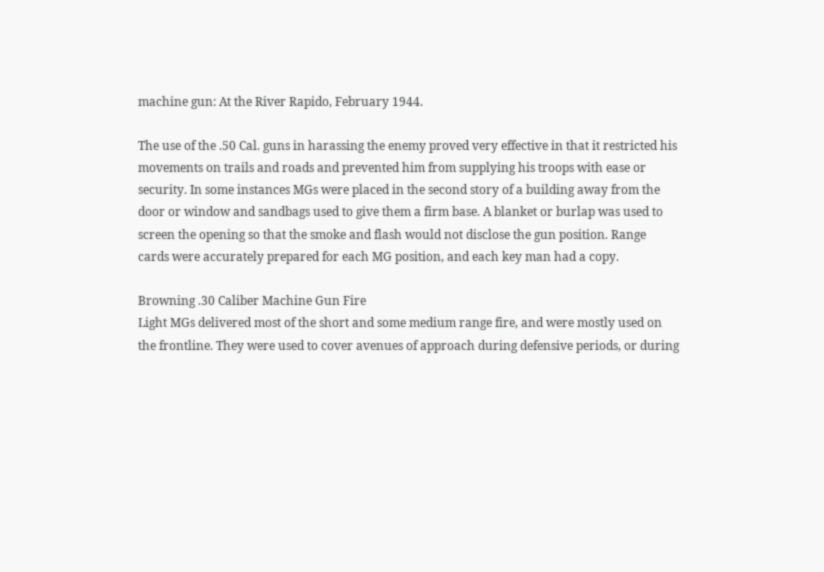machine gun: At the River Rapido, February 1944.

The use of the .50 Cal. guns in harassing the enemy proved very effective in that it restricted his movements on trails and roads and prevented him from supplying his troops with ease or security. In some instances MGs were placed in the second story of a building away from the door or window and sandbags used to give them a firm base. A blanket or burlap was used to screen the opening so that the smoke and flash would not disclose the gun position. Range cards were accurately prepared for each MG position, and each key man had a copy.

Browning .30 Caliber Machine Gun Fire
Light MGs delivered most of the short and some medium range fire, and were mostly used on the frontline. They were used to cover avenues of approach during defensive periods, or during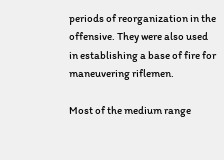periods of reorganization in the offensive. They were also used in establishing a base of fire for maneuvering riflemen.

Most of the medium range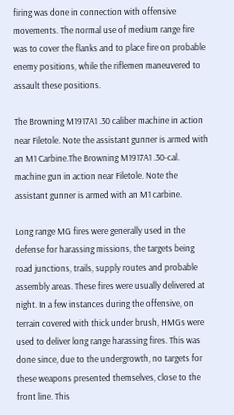firing was done in connection with offensive movements. The normal use of medium range fire was to cover the flanks and to place fire on probable enemy positions, while the riflemen maneuvered to assault these positions.

The Browning M1917A1 .30 caliber machine in action near Filetole. Note the assistant gunner is armed with an M1 Carbine.The Browning M1917A1 .30-cal. machine gun in action near Filetole. Note the assistant gunner is armed with an M1 carbine.

Long range MG fires were generally used in the defense for harassing missions, the targets being road junctions, trails, supply routes and probable assembly areas. These fires were usually delivered at night. In a few instances during the offensive, on terrain covered with thick under brush, HMGs were used to deliver long range harassing fires. This was done since, due to the undergrowth, no targets for these weapons presented themselves, close to the front line. This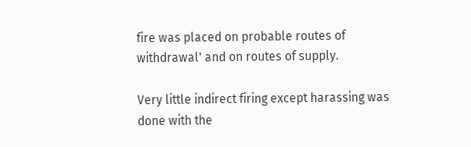fire was placed on probable routes of withdrawal' and on routes of supply.

Very little indirect firing except harassing was done with the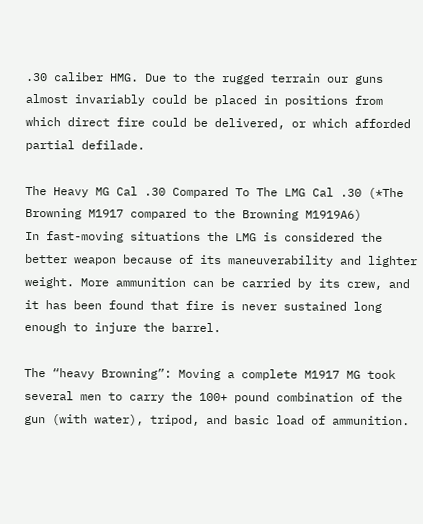.30 caliber HMG. Due to the rugged terrain our guns almost invariably could be placed in positions from which direct fire could be delivered, or which afforded partial defilade.

The Heavy MG Cal .30 Compared To The LMG Cal .30 (*The Browning M1917 compared to the Browning M1919A6)
In fast-moving situations the LMG is considered the better weapon because of its maneuverability and lighter weight. More ammunition can be carried by its crew, and it has been found that fire is never sustained long enough to injure the barrel.

The “heavy Browning”: Moving a complete M1917 MG took several men to carry the 100+ pound combination of the gun (with water), tripod, and basic load of ammunition.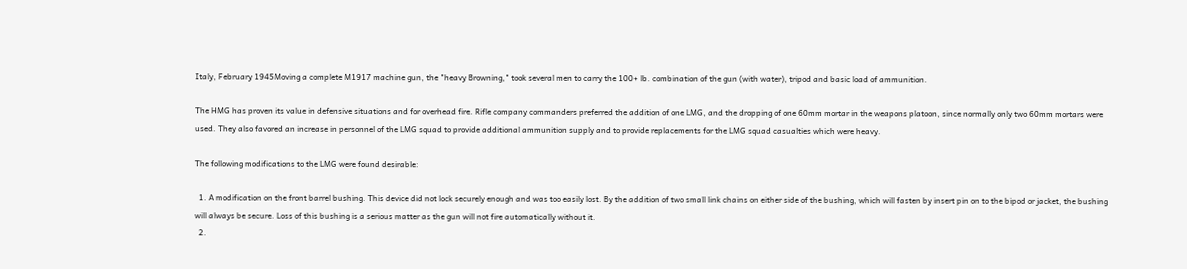Italy, February 1945Moving a complete M1917 machine gun, the "heavy Browning," took several men to carry the 100+ lb. combination of the gun (with water), tripod and basic load of ammunition.

The HMG has proven its value in defensive situations and for overhead fire. Rifle company commanders preferred the addition of one LMG, and the dropping of one 60mm mortar in the weapons platoon, since normally only two 60mm mortars were used. They also favored an increase in personnel of the LMG squad to provide additional ammunition supply and to provide replacements for the LMG squad casualties which were heavy.

The following modifications to the LMG were found desirable:

  1. A modification on the front barrel bushing. This device did not lock securely enough and was too easily lost. By the addition of two small link chains on either side of the bushing, which will fasten by insert pin on to the bipod or jacket, the bushing will always be secure. Loss of this bushing is a serious matter as the gun will not fire automatically without it.
  2.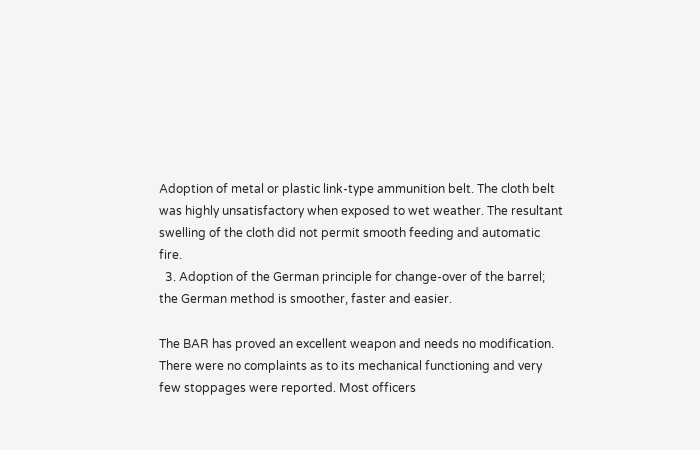Adoption of metal or plastic link-type ammunition belt. The cloth belt was highly unsatisfactory when exposed to wet weather. The resultant swelling of the cloth did not permit smooth feeding and automatic fire.
  3. Adoption of the German principle for change-over of the barrel; the German method is smoother, faster and easier.

The BAR has proved an excellent weapon and needs no modification. There were no complaints as to its mechanical functioning and very few stoppages were reported. Most officers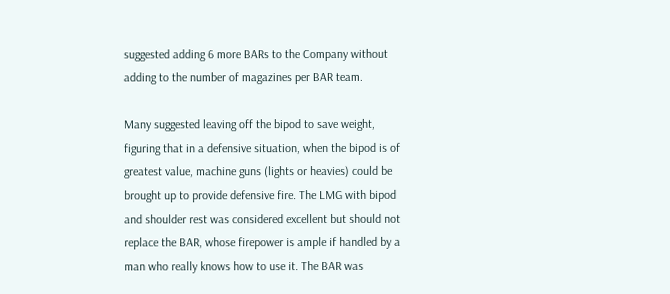suggested adding 6 more BARs to the Company without adding to the number of magazines per BAR team.

Many suggested leaving off the bipod to save weight, figuring that in a defensive situation, when the bipod is of greatest value, machine guns (lights or heavies) could be brought up to provide defensive fire. The LMG with bipod and shoulder rest was considered excellent but should not replace the BAR, whose firepower is ample if handled by a man who really knows how to use it. The BAR was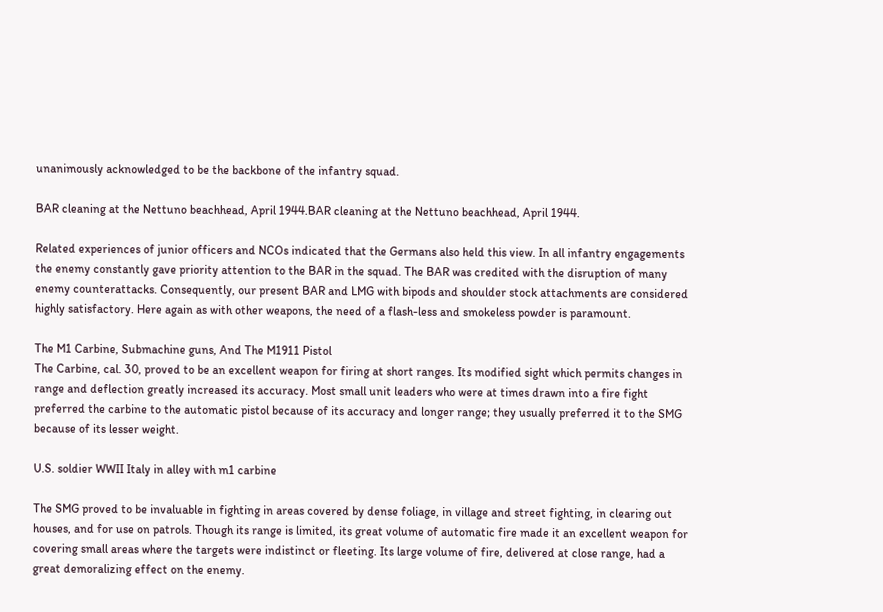unanimously acknowledged to be the backbone of the infantry squad.

BAR cleaning at the Nettuno beachhead, April 1944.BAR cleaning at the Nettuno beachhead, April 1944.

Related experiences of junior officers and NCOs indicated that the Germans also held this view. In all infantry engagements the enemy constantly gave priority attention to the BAR in the squad. The BAR was credited with the disruption of many enemy counterattacks. Consequently, our present BAR and LMG with bipods and shoulder stock attachments are considered highly satisfactory. Here again as with other weapons, the need of a flash-less and smokeless powder is paramount.

The M1 Carbine, Submachine guns, And The M1911 Pistol
The Carbine, cal. 30, proved to be an excellent weapon for firing at short ranges. Its modified sight which permits changes in range and deflection greatly increased its accuracy. Most small unit leaders who were at times drawn into a fire fight preferred the carbine to the automatic pistol because of its accuracy and longer range; they usually preferred it to the SMG because of its lesser weight.

U.S. soldier WWII Italy in alley with m1 carbine

The SMG proved to be invaluable in fighting in areas covered by dense foliage, in village and street fighting, in clearing out houses, and for use on patrols. Though its range is limited, its great volume of automatic fire made it an excellent weapon for covering small areas where the targets were indistinct or fleeting. Its large volume of fire, delivered at close range, had a great demoralizing effect on the enemy.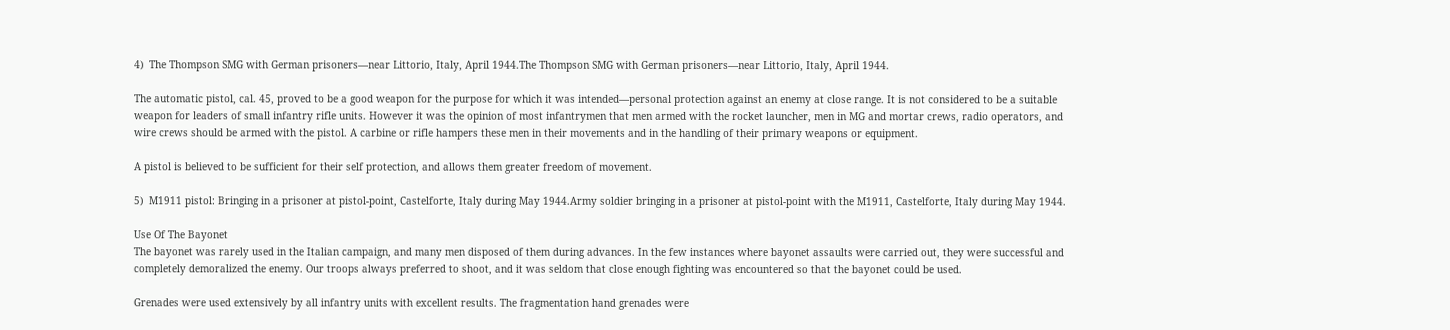4)  The Thompson SMG with German prisoners—near Littorio, Italy, April 1944.The Thompson SMG with German prisoners—near Littorio, Italy, April 1944.

The automatic pistol, cal. 45, proved to be a good weapon for the purpose for which it was intended—personal protection against an enemy at close range. It is not considered to be a suitable weapon for leaders of small infantry rifle units. However it was the opinion of most infantrymen that men armed with the rocket launcher, men in MG and mortar crews, radio operators, and wire crews should be armed with the pistol. A carbine or rifle hampers these men in their movements and in the handling of their primary weapons or equipment.

A pistol is believed to be sufficient for their self protection, and allows them greater freedom of movement.

5)  M1911 pistol: Bringing in a prisoner at pistol-point, Castelforte, Italy during May 1944.Army soldier bringing in a prisoner at pistol-point with the M1911, Castelforte, Italy during May 1944.

Use Of The Bayonet
The bayonet was rarely used in the Italian campaign, and many men disposed of them during advances. In the few instances where bayonet assaults were carried out, they were successful and completely demoralized the enemy. Our troops always preferred to shoot, and it was seldom that close enough fighting was encountered so that the bayonet could be used.

Grenades were used extensively by all infantry units with excellent results. The fragmentation hand grenades were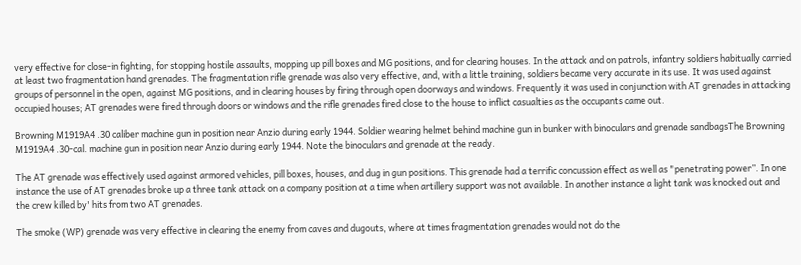very effective for close-in fighting, for stopping hostile assaults, mopping up pill boxes and MG positions, and for clearing houses. In the attack and on patrols, infantry soldiers habitually carried at least two fragmentation hand grenades. The fragmentation rifle grenade was also very effective, and, with a little training, soldiers became very accurate in its use. It was used against groups of personnel in the open, against MG positions, and in clearing houses by firing through open doorways and windows. Frequently it was used in conjunction with AT grenades in attacking occupied houses; AT grenades were fired through doors or windows and the rifle grenades fired close to the house to inflict casualties as the occupants came out.

Browning M1919A4 .30 caliber machine gun in position near Anzio during early 1944. Soldier wearing helmet behind machine gun in bunker with binoculars and grenade sandbagsThe Browning M1919A4 .30-cal. machine gun in position near Anzio during early 1944. Note the binoculars and grenade at the ready.

The AT grenade was effectively used against armored vehicles, pill boxes, houses, and dug in gun positions. This grenade had a terrific concussion effect as well as "penetrating power”. In one instance the use of AT grenades broke up a three tank attack on a company position at a time when artillery support was not available. In another instance a light tank was knocked out and the crew killed by' hits from two AT grenades.

The smoke (WP) grenade was very effective in clearing the enemy from caves and dugouts, where at times fragmentation grenades would not do the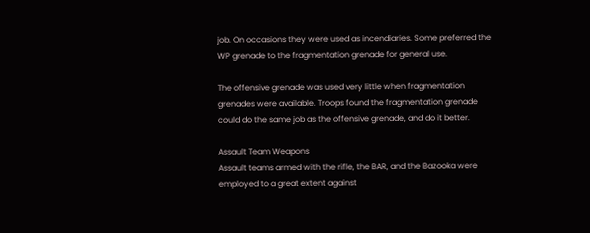job. On occasions they were used as incendiaries. Some preferred the WP grenade to the fragmentation grenade for general use.

The offensive grenade was used very little when fragmentation grenades were available. Troops found the fragmentation grenade could do the same job as the offensive grenade, and do it better.

Assault Team Weapons
Assault teams armed with the rifle, the BAR, and the Bazooka were employed to a great extent against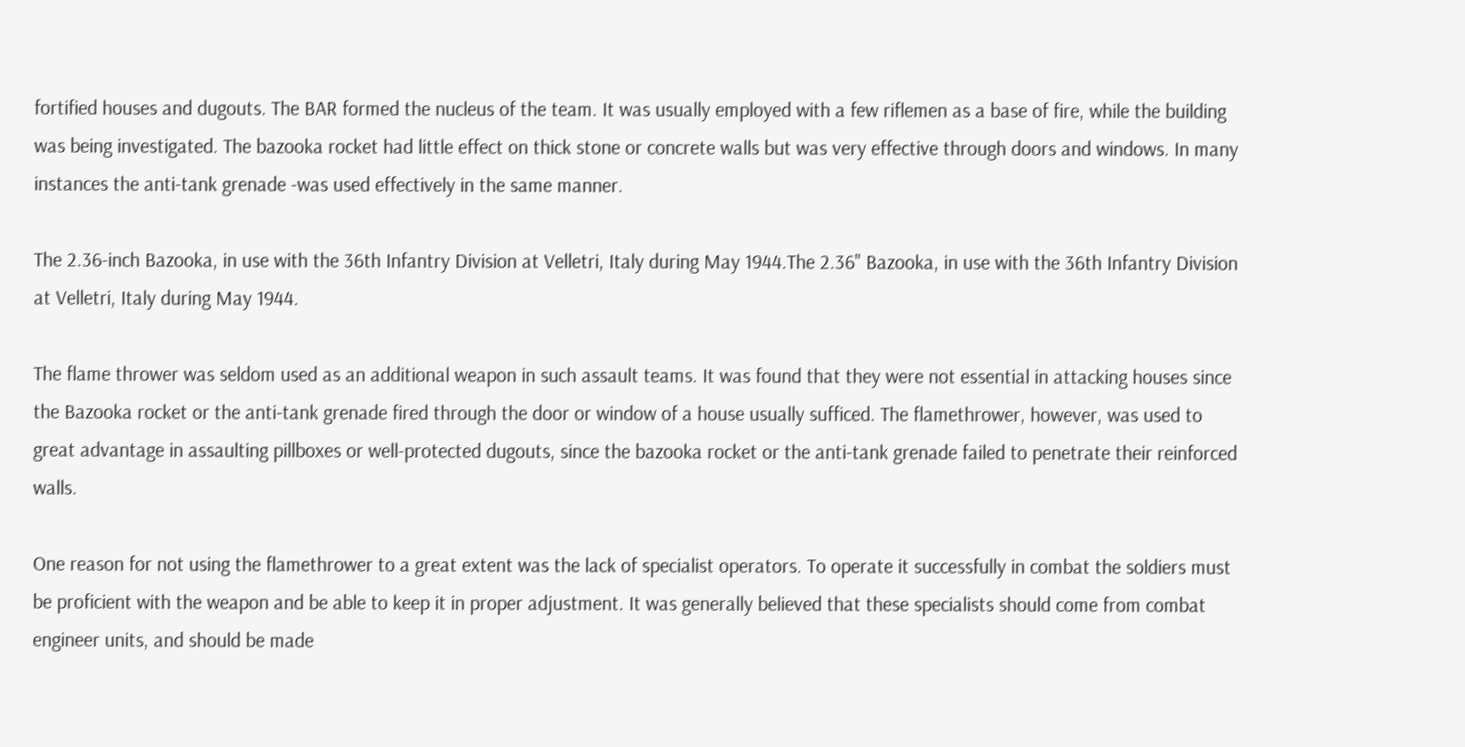fortified houses and dugouts. The BAR formed the nucleus of the team. It was usually employed with a few riflemen as a base of fire, while the building was being investigated. The bazooka rocket had little effect on thick stone or concrete walls but was very effective through doors and windows. In many instances the anti-tank grenade -was used effectively in the same manner.

The 2.36-inch Bazooka, in use with the 36th Infantry Division at Velletri, Italy during May 1944.The 2.36" Bazooka, in use with the 36th Infantry Division at Velletri, Italy during May 1944.

The flame thrower was seldom used as an additional weapon in such assault teams. It was found that they were not essential in attacking houses since the Bazooka rocket or the anti-tank grenade fired through the door or window of a house usually sufficed. The flamethrower, however, was used to great advantage in assaulting pillboxes or well-protected dugouts, since the bazooka rocket or the anti-tank grenade failed to penetrate their reinforced walls.

One reason for not using the flamethrower to a great extent was the lack of specialist operators. To operate it successfully in combat the soldiers must be proficient with the weapon and be able to keep it in proper adjustment. It was generally believed that these specialists should come from combat engineer units, and should be made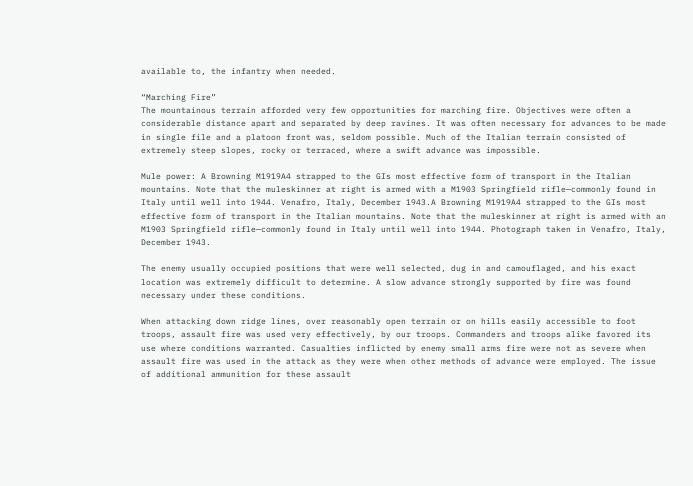available to, the infantry when needed.

“Marching Fire”
The mountainous terrain afforded very few opportunities for marching fire. Objectives were often a considerable distance apart and separated by deep ravines. It was often necessary for advances to be made in single file and a platoon front was, seldom possible. Much of the Italian terrain consisted of extremely steep slopes, rocky or terraced, where a swift advance was impossible.

Mule power: A Browning M1919A4 strapped to the GIs most effective form of transport in the Italian mountains. Note that the muleskinner at right is armed with a M1903 Springfield rifle—commonly found in Italy until well into 1944. Venafro, Italy, December 1943.A Browning M1919A4 strapped to the GIs most effective form of transport in the Italian mountains. Note that the muleskinner at right is armed with an M1903 Springfield rifle—commonly found in Italy until well into 1944. Photograph taken in Venafro, Italy, December 1943.

The enemy usually occupied positions that were well selected, dug in and camouflaged, and his exact location was extremely difficult to determine. A slow advance strongly supported by fire was found necessary under these conditions.

When attacking down ridge lines, over reasonably open terrain or on hills easily accessible to foot troops, assault fire was used very effectively, by our troops. Commanders and troops alike favored its use where conditions warranted. Casualties inflicted by enemy small arms fire were not as severe when assault fire was used in the attack as they were when other methods of advance were employed. The issue of additional ammunition for these assault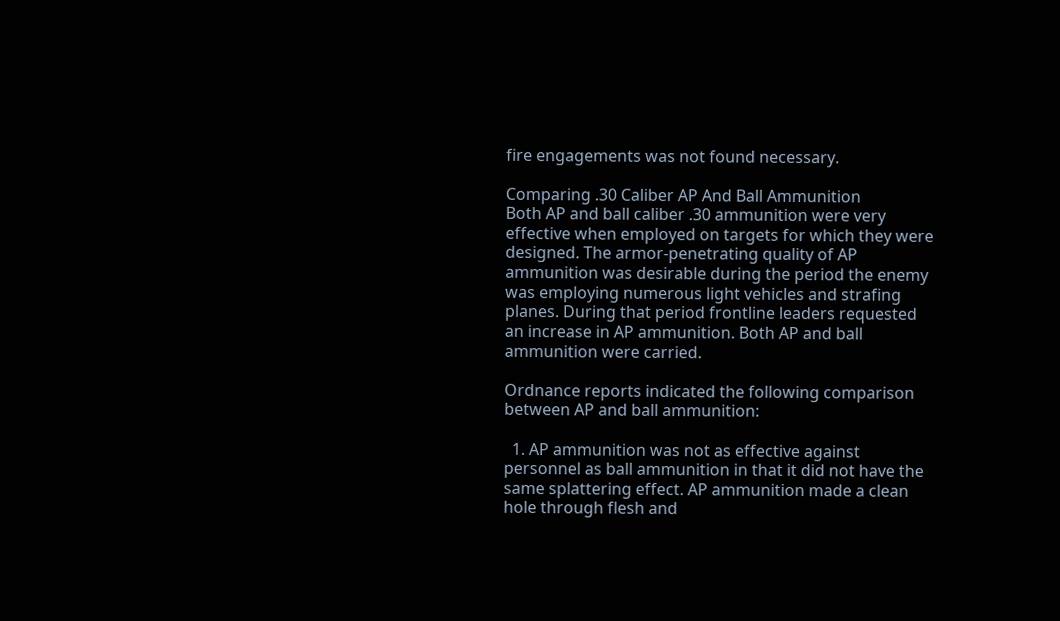fire engagements was not found necessary.

Comparing .30 Caliber AP And Ball Ammunition
Both AP and ball caliber .30 ammunition were very effective when employed on targets for which they were designed. The armor-penetrating quality of AP ammunition was desirable during the period the enemy was employing numerous light vehicles and strafing planes. During that period frontline leaders requested an increase in AP ammunition. Both AP and ball ammunition were carried.

Ordnance reports indicated the following comparison between AP and ball ammunition:

  1. AP ammunition was not as effective against personnel as ball ammunition in that it did not have the same splattering effect. AP ammunition made a clean hole through flesh and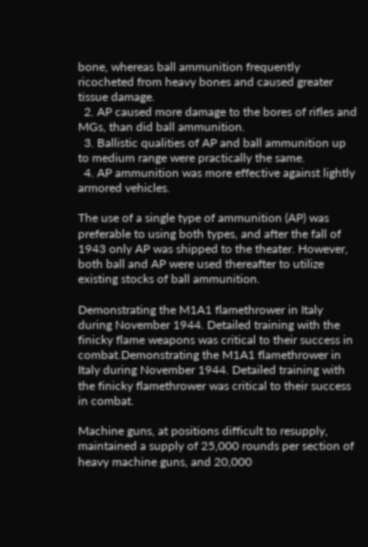bone, whereas ball ammunition frequently ricocheted from heavy bones and caused greater tissue damage.
  2. AP caused more damage to the bores of rifles and MGs, than did ball ammunition.
  3. Ballistic qualities of AP and ball ammunition up to medium range were practically the same.
  4. AP ammunition was more effective against lightly armored vehicles.

The use of a single type of ammunition (AP) was preferable to using both types, and after the fall of 1943 only AP was shipped to the theater. However, both ball and AP were used thereafter to utilize existing stocks of ball ammunition.

Demonstrating the M1A1 flamethrower in Italy during November 1944. Detailed training with the finicky flame weapons was critical to their success in combat.Demonstrating the M1A1 flamethrower in Italy during November 1944. Detailed training with the finicky flamethrower was critical to their success in combat.

Machine guns, at positions difficult to resupply, maintained a supply of 25,000 rounds per section of heavy machine guns, and 20,000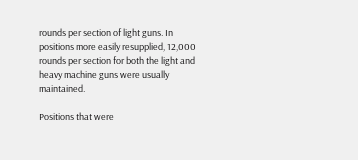rounds per section of light guns. In positions more easily resupplied, 12,000 rounds per section for both the light and heavy machine guns were usually maintained.

Positions that were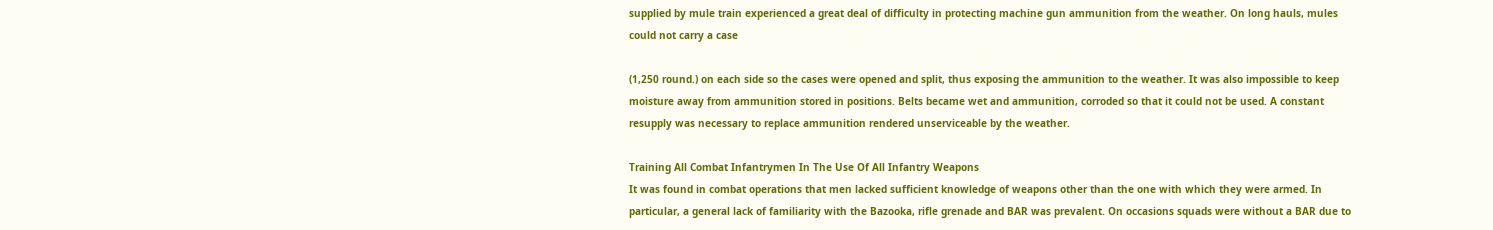supplied by mule train experienced a great deal of difficulty in protecting machine gun ammunition from the weather. On long hauls, mules could not carry a case

(1,250 round.) on each side so the cases were opened and split, thus exposing the ammunition to the weather. It was also impossible to keep moisture away from ammunition stored in positions. Belts became wet and ammunition, corroded so that it could not be used. A constant resupply was necessary to replace ammunition rendered unserviceable by the weather.

Training All Combat Infantrymen In The Use Of All Infantry Weapons
It was found in combat operations that men lacked sufficient knowledge of weapons other than the one with which they were armed. In particular, a general lack of familiarity with the Bazooka, rifle grenade and BAR was prevalent. On occasions squads were without a BAR due to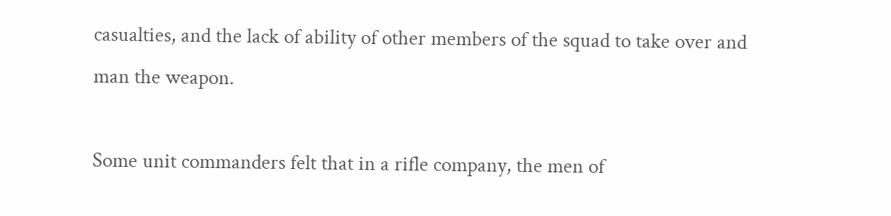casualties, and the lack of ability of other members of the squad to take over and man the weapon.

Some unit commanders felt that in a rifle company, the men of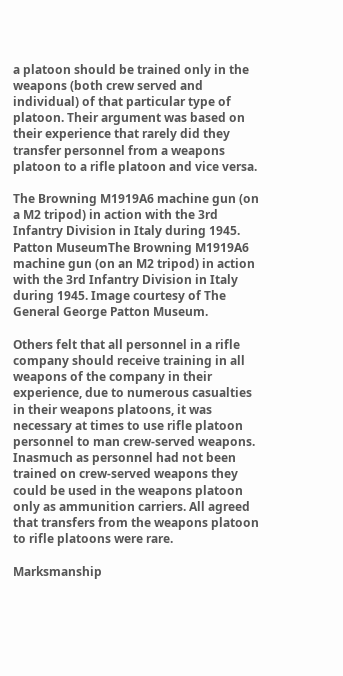a platoon should be trained only in the weapons (both crew served and individual) of that particular type of platoon. Their argument was based on their experience that rarely did they transfer personnel from a weapons platoon to a rifle platoon and vice versa.

The Browning M1919A6 machine gun (on a M2 tripod) in action with the 3rd Infantry Division in Italy during 1945. Patton MuseumThe Browning M1919A6 machine gun (on an M2 tripod) in action with the 3rd Infantry Division in Italy during 1945. Image courtesy of The General George Patton Museum.

Others felt that all personnel in a rifle company should receive training in all weapons of the company in their experience, due to numerous casualties in their weapons platoons, it was necessary at times to use rifle platoon personnel to man crew-served weapons. Inasmuch as personnel had not been trained on crew-served weapons they could be used in the weapons platoon only as ammunition carriers. All agreed that transfers from the weapons platoon to rifle platoons were rare.

Marksmanship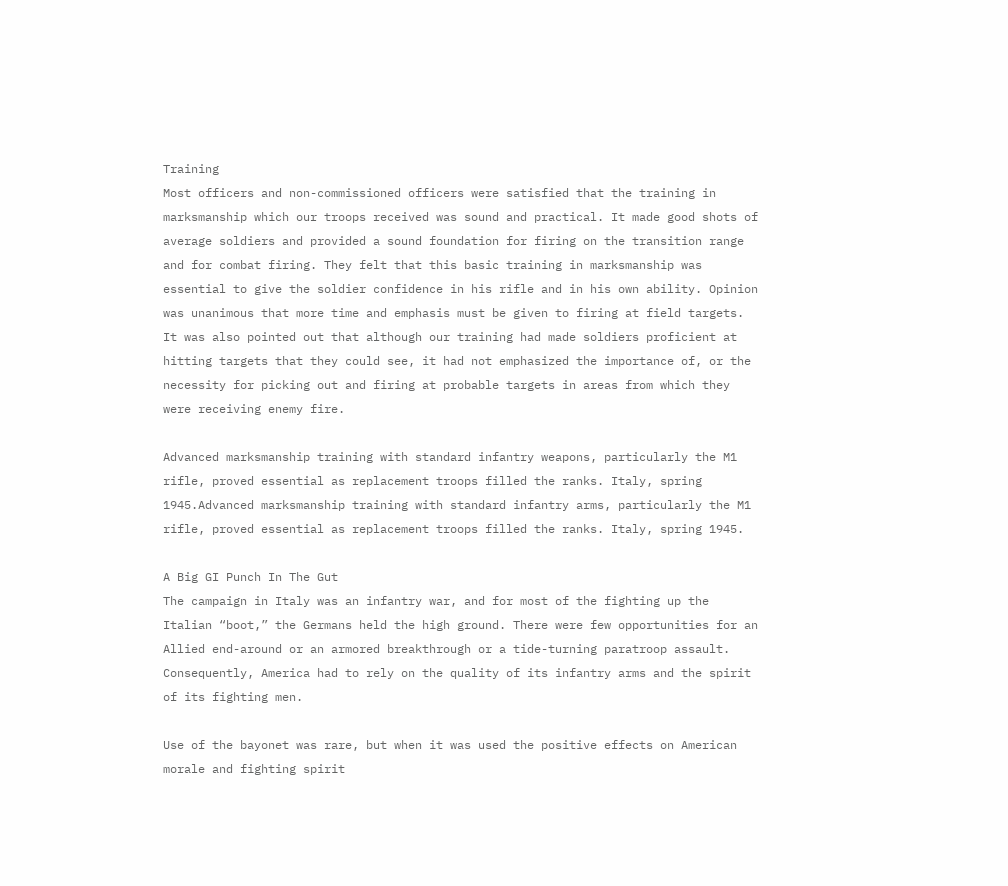Training
Most officers and non-commissioned officers were satisfied that the training in marksmanship which our troops received was sound and practical. It made good shots of average soldiers and provided a sound foundation for firing on the transition range and for combat firing. They felt that this basic training in marksmanship was essential to give the soldier confidence in his rifle and in his own ability. Opinion was unanimous that more time and emphasis must be given to firing at field targets. It was also pointed out that although our training had made soldiers proficient at hitting targets that they could see, it had not emphasized the importance of, or the necessity for picking out and firing at probable targets in areas from which they were receiving enemy fire.

Advanced marksmanship training with standard infantry weapons, particularly the M1 rifle, proved essential as replacement troops filled the ranks. Italy, spring 1945.Advanced marksmanship training with standard infantry arms, particularly the M1 rifle, proved essential as replacement troops filled the ranks. Italy, spring 1945.

A Big GI Punch In The Gut
The campaign in Italy was an infantry war, and for most of the fighting up the Italian “boot,” the Germans held the high ground. There were few opportunities for an Allied end-around or an armored breakthrough or a tide-turning paratroop assault. Consequently, America had to rely on the quality of its infantry arms and the spirit of its fighting men.

Use of the bayonet was rare, but when it was used the positive effects on American morale and fighting spirit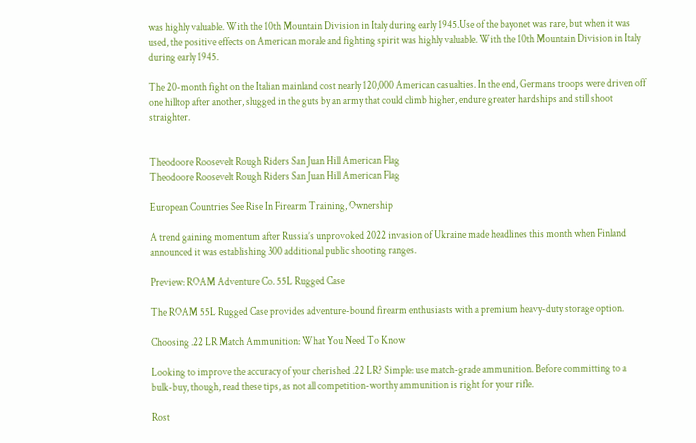was highly valuable. With the 10th Mountain Division in Italy during early 1945.Use of the bayonet was rare, but when it was used, the positive effects on American morale and fighting spirit was highly valuable. With the 10th Mountain Division in Italy during early 1945.

The 20-month fight on the Italian mainland cost nearly 120,000 American casualties. In the end, Germans troops were driven off one hilltop after another, slugged in the guts by an army that could climb higher, endure greater hardships and still shoot straighter.


Theodoore Roosevelt Rough Riders San Juan Hill American Flag
Theodoore Roosevelt Rough Riders San Juan Hill American Flag

European Countries See Rise In Firearm Training, Ownership

A trend gaining momentum after Russia’s unprovoked 2022 invasion of Ukraine made headlines this month when Finland announced it was establishing 300 additional public shooting ranges.

Preview: ROAM Adventure Co. 55L Rugged Case

The ROAM 55L Rugged Case provides adventure-bound firearm enthusiasts with a premium heavy-duty storage option.

Choosing .22 LR Match Ammunition: What You Need To Know

Looking to improve the accuracy of your cherished .22 LR? Simple: use match-grade ammunition. Before committing to a bulk-buy, though, read these tips, as not all competition-worthy ammunition is right for your rifle.

Rost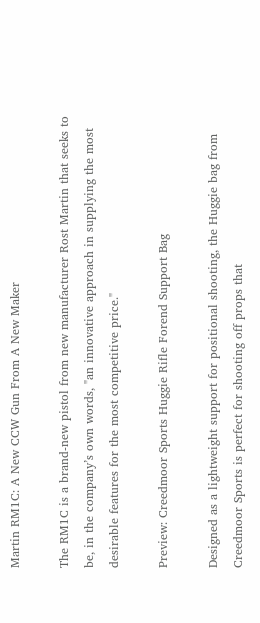Martin RM1C: A New CCW Gun From A New Maker

The RM1C is a brand-new pistol from new manufacturer Rost Martin that seeks to be, in the company’s own words, "an innovative approach in supplying the most desirable features for the most competitive price."

Preview: Creedmoor Sports Huggie Rifle Forend Support Bag

Designed as a lightweight support for positional shooting, the Huggie bag from Creedmoor Sports is perfect for shooting off props that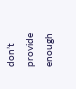don’t provide enough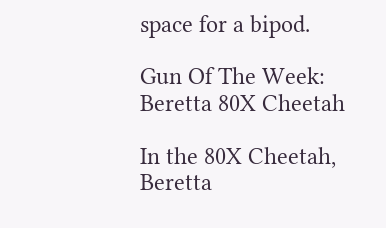space for a bipod.

Gun Of The Week: Beretta 80X Cheetah

In the 80X Cheetah, Beretta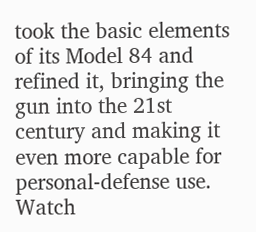took the basic elements of its Model 84 and refined it, bringing the gun into the 21st century and making it even more capable for personal-defense use. Watch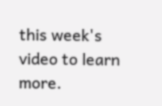this week's video to learn more.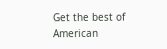Get the best of American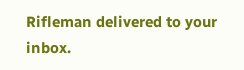Rifleman delivered to your inbox.